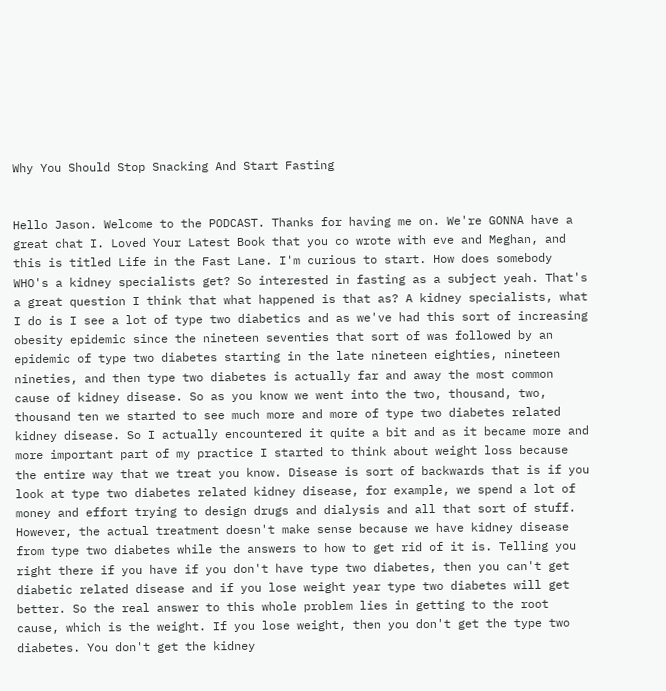Why You Should Stop Snacking And Start Fasting


Hello Jason. Welcome to the PODCAST. Thanks for having me on. We're GONNA have a great chat I. Loved Your Latest Book that you co wrote with eve and Meghan, and this is titled Life in the Fast Lane. I'm curious to start. How does somebody WHO's a kidney specialists get? So interested in fasting as a subject yeah. That's a great question I think that what happened is that as? A kidney specialists, what I do is I see a lot of type two diabetics and as we've had this sort of increasing obesity epidemic since the nineteen seventies that sort of was followed by an epidemic of type two diabetes starting in the late nineteen eighties, nineteen nineties, and then type two diabetes is actually far and away the most common cause of kidney disease. So as you know we went into the two, thousand, two, thousand ten we started to see much more and more of type two diabetes related kidney disease. So I actually encountered it quite a bit and as it became more and more important part of my practice I started to think about weight loss because the entire way that we treat you know. Disease is sort of backwards that is if you look at type two diabetes related kidney disease, for example, we spend a lot of money and effort trying to design drugs and dialysis and all that sort of stuff. However, the actual treatment doesn't make sense because we have kidney disease from type two diabetes while the answers to how to get rid of it is. Telling you right there if you have if you don't have type two diabetes, then you can't get diabetic related disease and if you lose weight year type two diabetes will get better. So the real answer to this whole problem lies in getting to the root cause, which is the weight. If you lose weight, then you don't get the type two diabetes. You don't get the kidney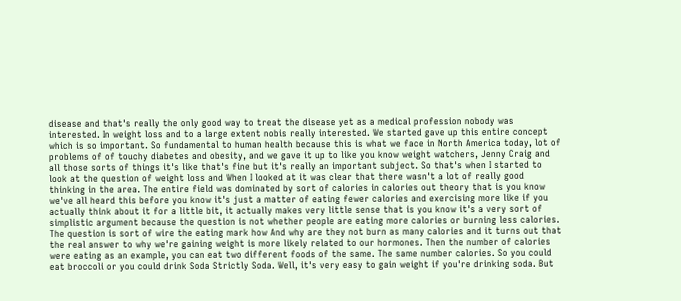disease and that's really the only good way to treat the disease yet as a medical profession nobody was interested. In weight loss and to a large extent nobis really interested. We started gave up this entire concept which is so important. So fundamental to human health because this is what we face in North America today, lot of problems of of touchy diabetes and obesity, and we gave it up to like you know weight watchers, Jenny Craig and all those sorts of things it's like that's fine but it's really an important subject. So that's when I started to look at the question of weight loss and When I looked at it was clear that there wasn't a lot of really good thinking in the area. The entire field was dominated by sort of calories in calories out theory that is you know we've all heard this before you know it's just a matter of eating fewer calories and exercising more like if you actually think about it for a little bit, it actually makes very little sense that is you know it's a very sort of simplistic argument because the question is not whether people are eating more calories or burning less calories. The question is sort of wire the eating mark how And why are they not burn as many calories and it turns out that the real answer to why we're gaining weight is more likely related to our hormones. Then the number of calories were eating as an example, you can eat two different foods of the same. The same number calories. So you could eat broccoli or you could drink Soda Strictly Soda. Well, it's very easy to gain weight if you're drinking soda. But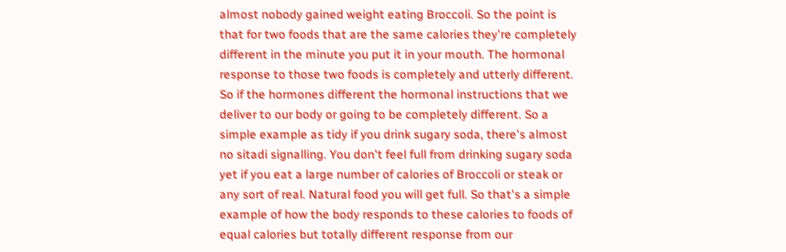almost nobody gained weight eating Broccoli. So the point is that for two foods that are the same calories they're completely different in the minute you put it in your mouth. The hormonal response to those two foods is completely and utterly different. So if the hormones different the hormonal instructions that we deliver to our body or going to be completely different. So a simple example as tidy if you drink sugary soda, there's almost no sitadi signalling. You don't feel full from drinking sugary soda yet if you eat a large number of calories of Broccoli or steak or any sort of real. Natural food you will get full. So that's a simple example of how the body responds to these calories to foods of equal calories but totally different response from our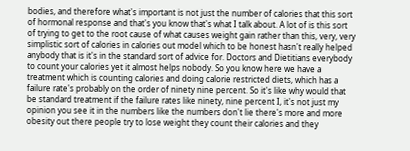bodies, and therefore what's important is not just the number of calories that this sort of hormonal response and that's you know that's what I talk about. A lot of is this sort of trying to get to the root cause of what causes weight gain rather than this, very, very simplistic sort of calories in calories out model which to be honest hasn't really helped anybody that is it's in the standard sort of advice for. Doctors and Dietitians everybody to count your calories yet it almost helps nobody. So you know here we have a treatment which is counting calories and doing calorie restricted diets, which has a failure rate's probably on the order of ninety nine percent. So it's like why would that be standard treatment if the failure rates like ninety, nine percent I, it's not just my opinion you see it in the numbers like the numbers don't lie there's more and more obesity out there people try to lose weight they count their calories and they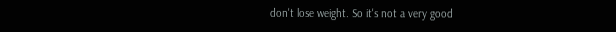don't lose weight. So it's not a very good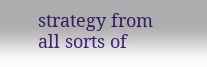strategy from all sorts of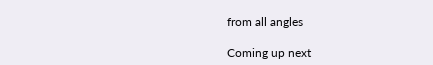from all angles

Coming up next